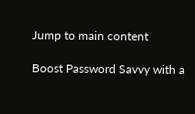Jump to main content

Boost Password Savvy with a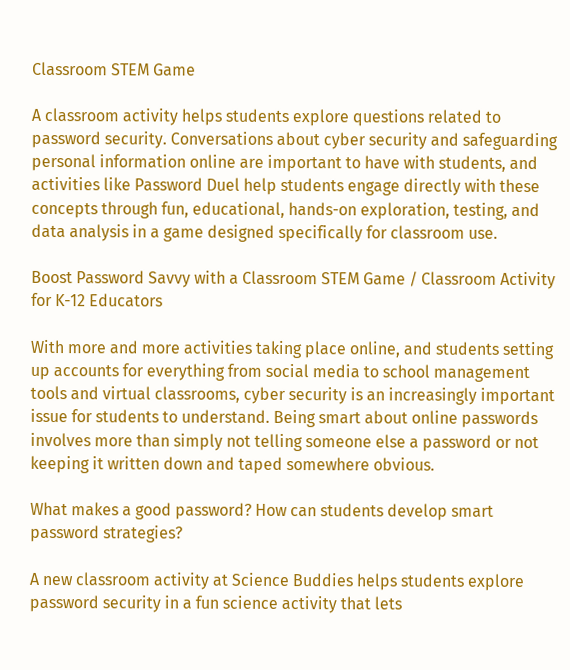Classroom STEM Game

A classroom activity helps students explore questions related to password security. Conversations about cyber security and safeguarding personal information online are important to have with students, and activities like Password Duel help students engage directly with these concepts through fun, educational, hands-on exploration, testing, and data analysis in a game designed specifically for classroom use.

Boost Password Savvy with a Classroom STEM Game / Classroom Activity for K-12 Educators

With more and more activities taking place online, and students setting up accounts for everything from social media to school management tools and virtual classrooms, cyber security is an increasingly important issue for students to understand. Being smart about online passwords involves more than simply not telling someone else a password or not keeping it written down and taped somewhere obvious.

What makes a good password? How can students develop smart password strategies?

A new classroom activity at Science Buddies helps students explore password security in a fun science activity that lets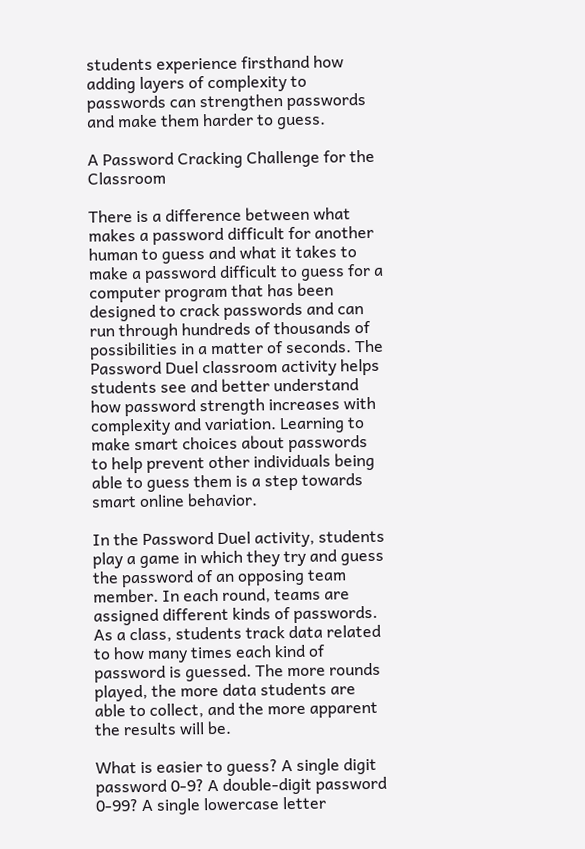students experience firsthand how adding layers of complexity to passwords can strengthen passwords and make them harder to guess.

A Password Cracking Challenge for the Classroom

There is a difference between what makes a password difficult for another human to guess and what it takes to make a password difficult to guess for a computer program that has been designed to crack passwords and can run through hundreds of thousands of possibilities in a matter of seconds. The Password Duel classroom activity helps students see and better understand how password strength increases with complexity and variation. Learning to make smart choices about passwords to help prevent other individuals being able to guess them is a step towards smart online behavior.

In the Password Duel activity, students play a game in which they try and guess the password of an opposing team member. In each round, teams are assigned different kinds of passwords. As a class, students track data related to how many times each kind of password is guessed. The more rounds played, the more data students are able to collect, and the more apparent the results will be.

What is easier to guess? A single digit password 0-9? A double-digit password 0-99? A single lowercase letter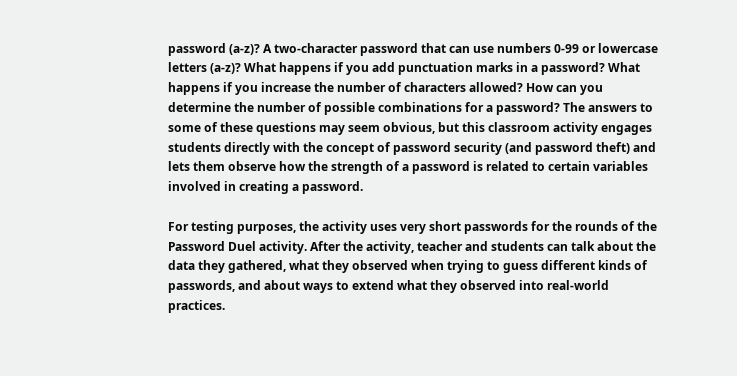password (a-z)? A two-character password that can use numbers 0-99 or lowercase letters (a-z)? What happens if you add punctuation marks in a password? What happens if you increase the number of characters allowed? How can you determine the number of possible combinations for a password? The answers to some of these questions may seem obvious, but this classroom activity engages students directly with the concept of password security (and password theft) and lets them observe how the strength of a password is related to certain variables involved in creating a password.

For testing purposes, the activity uses very short passwords for the rounds of the Password Duel activity. After the activity, teacher and students can talk about the data they gathered, what they observed when trying to guess different kinds of passwords, and about ways to extend what they observed into real-world practices.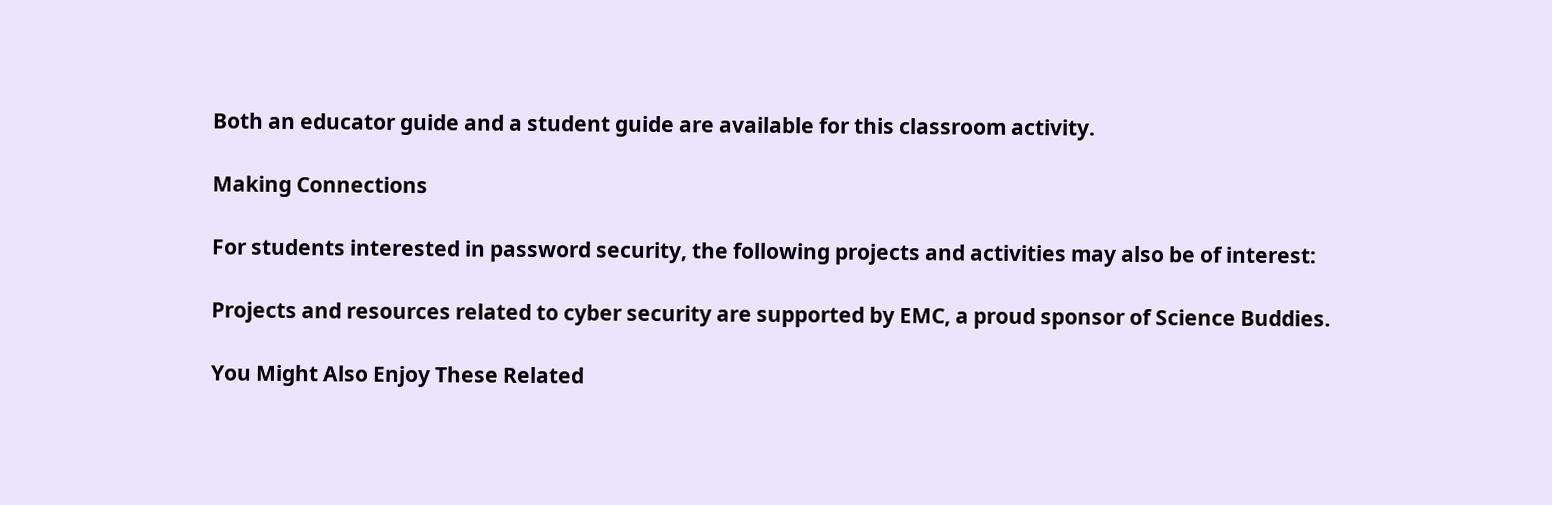Both an educator guide and a student guide are available for this classroom activity.

Making Connections

For students interested in password security, the following projects and activities may also be of interest:

Projects and resources related to cyber security are supported by EMC, a proud sponsor of Science Buddies.

You Might Also Enjoy These Related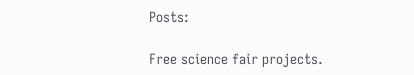Posts:

Free science fair projects.